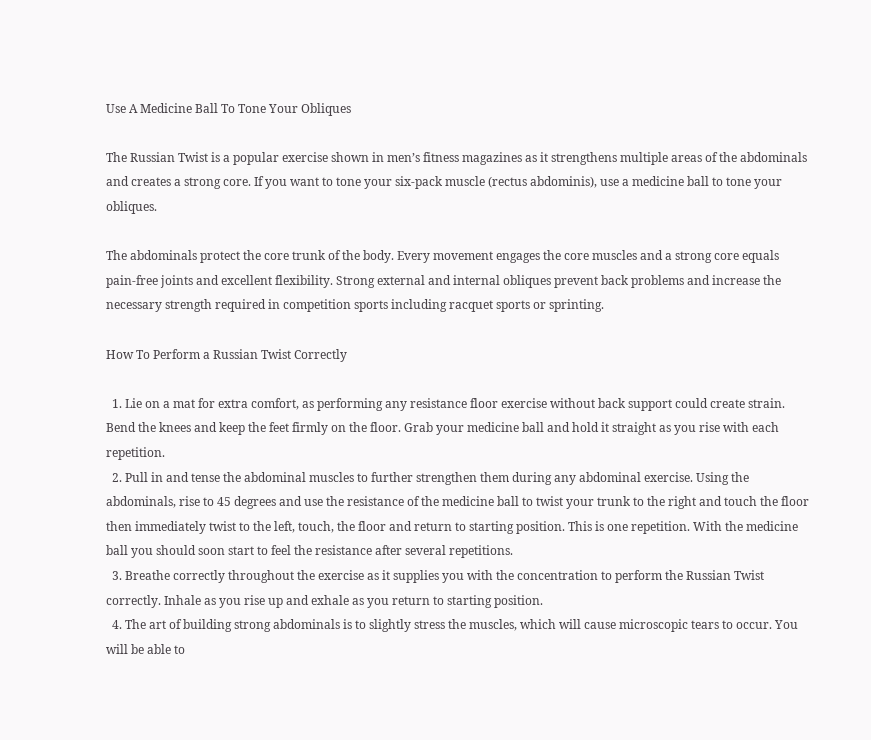Use A Medicine Ball To Tone Your Obliques

The Russian Twist is a popular exercise shown in men’s fitness magazines as it strengthens multiple areas of the abdominals and creates a strong core. If you want to tone your six-pack muscle (rectus abdominis), use a medicine ball to tone your obliques.

The abdominals protect the core trunk of the body. Every movement engages the core muscles and a strong core equals pain-free joints and excellent flexibility. Strong external and internal obliques prevent back problems and increase the necessary strength required in competition sports including racquet sports or sprinting.

How To Perform a Russian Twist Correctly

  1. Lie on a mat for extra comfort, as performing any resistance floor exercise without back support could create strain. Bend the knees and keep the feet firmly on the floor. Grab your medicine ball and hold it straight as you rise with each repetition.
  2. Pull in and tense the abdominal muscles to further strengthen them during any abdominal exercise. Using the abdominals, rise to 45 degrees and use the resistance of the medicine ball to twist your trunk to the right and touch the floor then immediately twist to the left, touch, the floor and return to starting position. This is one repetition. With the medicine ball you should soon start to feel the resistance after several repetitions.
  3. Breathe correctly throughout the exercise as it supplies you with the concentration to perform the Russian Twist correctly. Inhale as you rise up and exhale as you return to starting position.
  4. The art of building strong abdominals is to slightly stress the muscles, which will cause microscopic tears to occur. You will be able to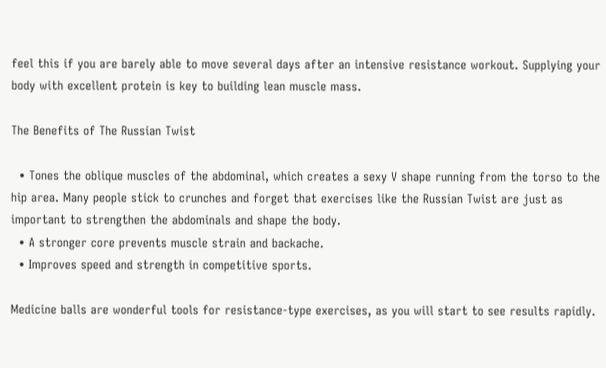feel this if you are barely able to move several days after an intensive resistance workout. Supplying your body with excellent protein is key to building lean muscle mass.

The Benefits of The Russian Twist

  • Tones the oblique muscles of the abdominal, which creates a sexy V shape running from the torso to the hip area. Many people stick to crunches and forget that exercises like the Russian Twist are just as important to strengthen the abdominals and shape the body.
  • A stronger core prevents muscle strain and backache.
  • Improves speed and strength in competitive sports.

Medicine balls are wonderful tools for resistance-type exercises, as you will start to see results rapidly.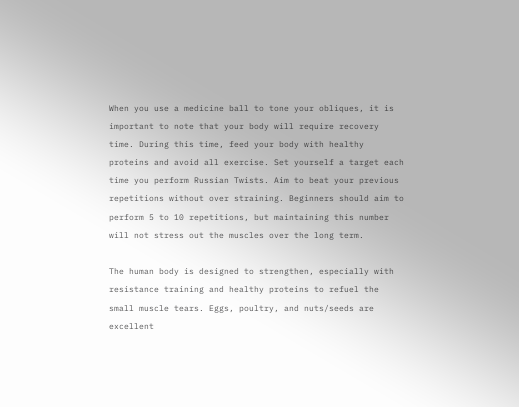When you use a medicine ball to tone your obliques, it is important to note that your body will require recovery time. During this time, feed your body with healthy proteins and avoid all exercise. Set yourself a target each time you perform Russian Twists. Aim to beat your previous repetitions without over straining. Beginners should aim to perform 5 to 10 repetitions, but maintaining this number will not stress out the muscles over the long term.

The human body is designed to strengthen, especially with resistance training and healthy proteins to refuel the small muscle tears. Eggs, poultry, and nuts/seeds are excellent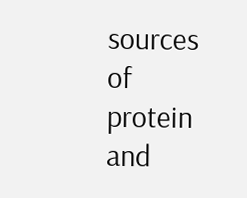sources of protein and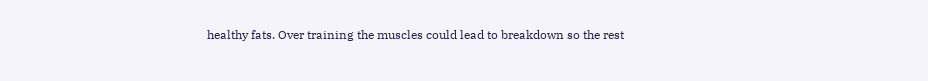healthy fats. Over training the muscles could lead to breakdown so the rest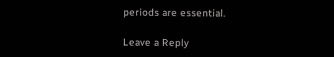periods are essential.

Leave a Reply